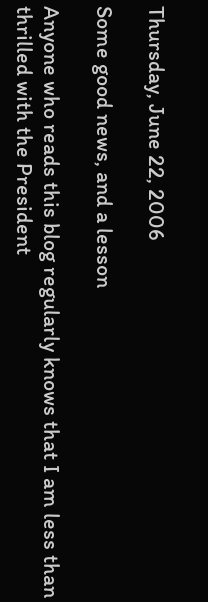Thursday, June 22, 2006

Some good news, and a lesson

Anyone who reads this blog regularly knows that I am less than thrilled with the President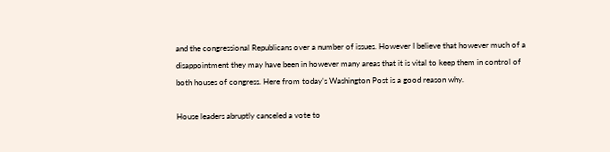and the congressional Republicans over a number of issues. However I believe that however much of a disappointment they may have been in however many areas that it is vital to keep them in control of both houses of congress. Here from today’s Washington Post is a good reason why.

House leaders abruptly canceled a vote to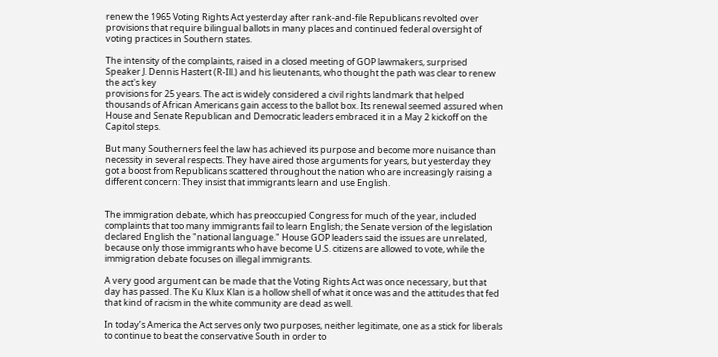renew the 1965 Voting Rights Act yesterday after rank-and-file Republicans revolted over provisions that require bilingual ballots in many places and continued federal oversight of voting practices in Southern states.

The intensity of the complaints, raised in a closed meeting of GOP lawmakers, surprised Speaker J. Dennis Hastert (R-Ill.) and his lieutenants, who thought the path was clear to renew the act's key
provisions for 25 years. The act is widely considered a civil rights landmark that helped thousands of African Americans gain access to the ballot box. Its renewal seemed assured when House and Senate Republican and Democratic leaders embraced it in a May 2 kickoff on the Capitol steps.

But many Southerners feel the law has achieved its purpose and become more nuisance than necessity in several respects. They have aired those arguments for years, but yesterday they got a boost from Republicans scattered throughout the nation who are increasingly raising a different concern: They insist that immigrants learn and use English.


The immigration debate, which has preoccupied Congress for much of the year, included complaints that too many immigrants fail to learn English; the Senate version of the legislation declared English the "national language." House GOP leaders said the issues are unrelated, because only those immigrants who have become U.S. citizens are allowed to vote, while the immigration debate focuses on illegal immigrants.

A very good argument can be made that the Voting Rights Act was once necessary, but that day has passed. The Ku Klux Klan is a hollow shell of what it once was and the attitudes that fed that kind of racism in the white community are dead as well.

In today’s America the Act serves only two purposes, neither legitimate, one as a stick for liberals to continue to beat the conservative South in order to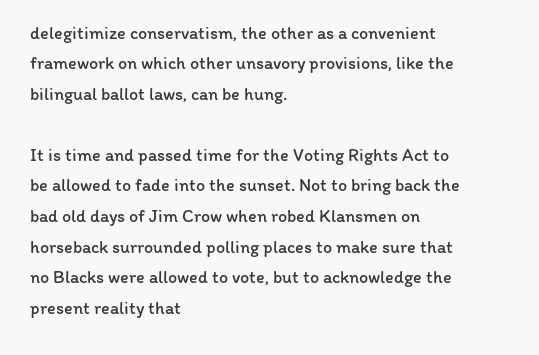delegitimize conservatism, the other as a convenient framework on which other unsavory provisions, like the bilingual ballot laws, can be hung.

It is time and passed time for the Voting Rights Act to be allowed to fade into the sunset. Not to bring back the bad old days of Jim Crow when robed Klansmen on horseback surrounded polling places to make sure that no Blacks were allowed to vote, but to acknowledge the present reality that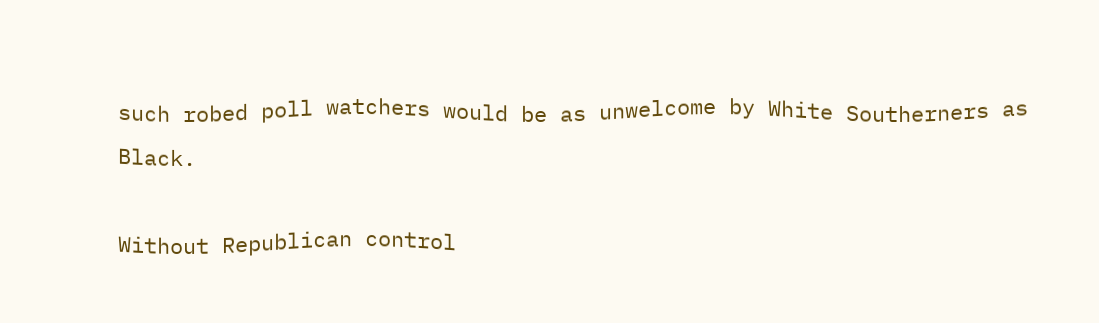such robed poll watchers would be as unwelcome by White Southerners as Black.

Without Republican control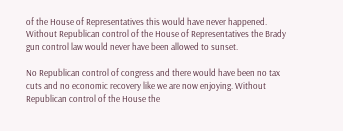of the House of Representatives this would have never happened. Without Republican control of the House of Representatives the Brady gun control law would never have been allowed to sunset.

No Republican control of congress and there would have been no tax cuts and no economic recovery like we are now enjoying. Without Republican control of the House the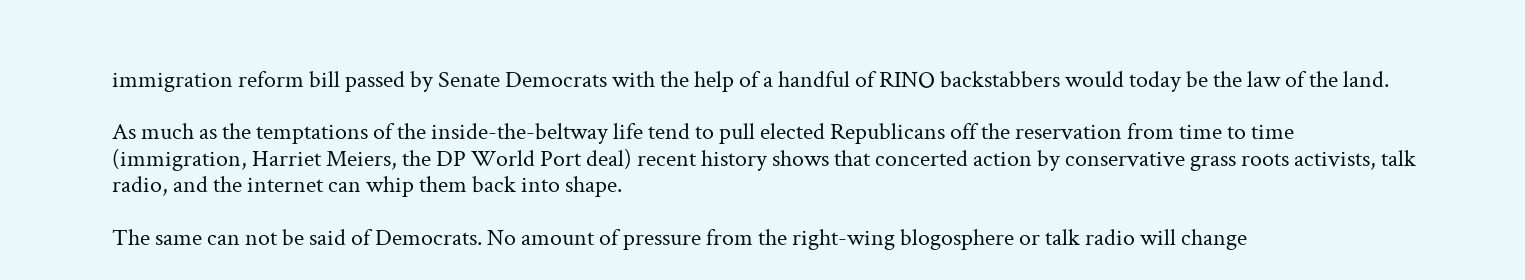immigration reform bill passed by Senate Democrats with the help of a handful of RINO backstabbers would today be the law of the land.

As much as the temptations of the inside-the-beltway life tend to pull elected Republicans off the reservation from time to time (immigration, Harriet Meiers, the DP World Port deal) recent history shows that concerted action by conservative grass roots activists, talk radio, and the internet can whip them back into shape.

The same can not be said of Democrats. No amount of pressure from the right-wing blogosphere or talk radio will change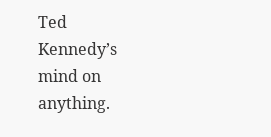Ted Kennedy’s mind on anything.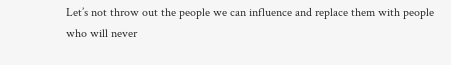Let’s not throw out the people we can influence and replace them with people who will never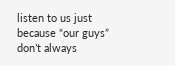listen to us just because “our guys” don’t always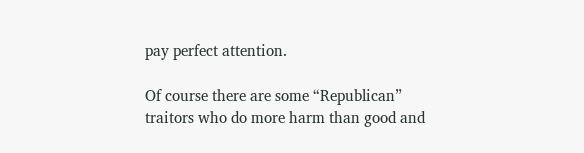pay perfect attention.

Of course there are some “Republican” traitors who do more harm than good and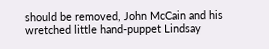should be removed, John McCain and his wretched little hand-puppet Lindsay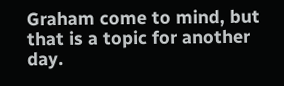Graham come to mind, but that is a topic for another day.